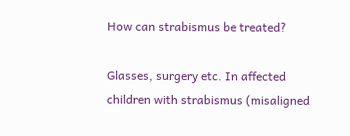How can strabismus be treated?

Glasses, surgery etc. In affected children with strabismus (misaligned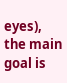eyes), the main goal is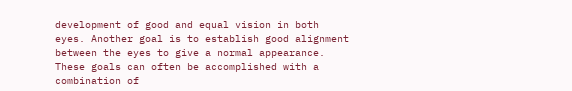development of good and equal vision in both eyes. Another goal is to establish good alignment between the eyes to give a normal appearance. These goals can often be accomplished with a combination of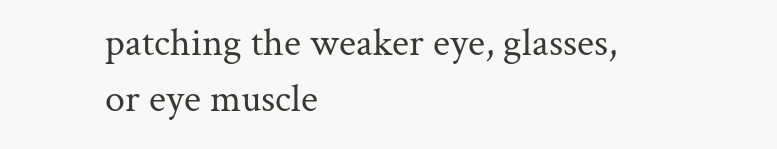patching the weaker eye, glasses, or eye muscle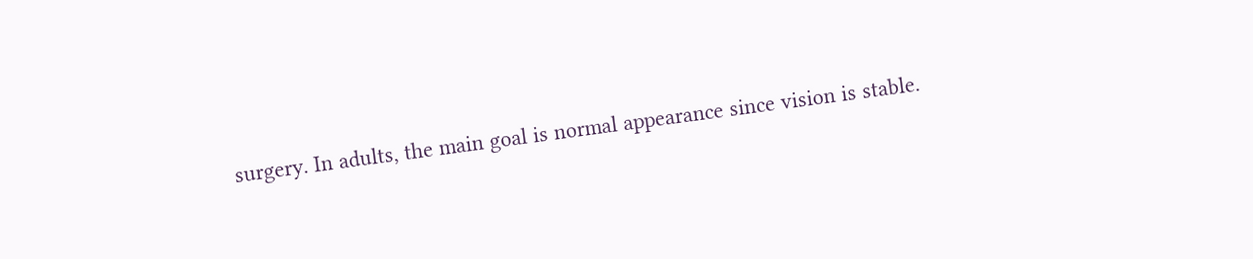surgery. In adults, the main goal is normal appearance since vision is stable.